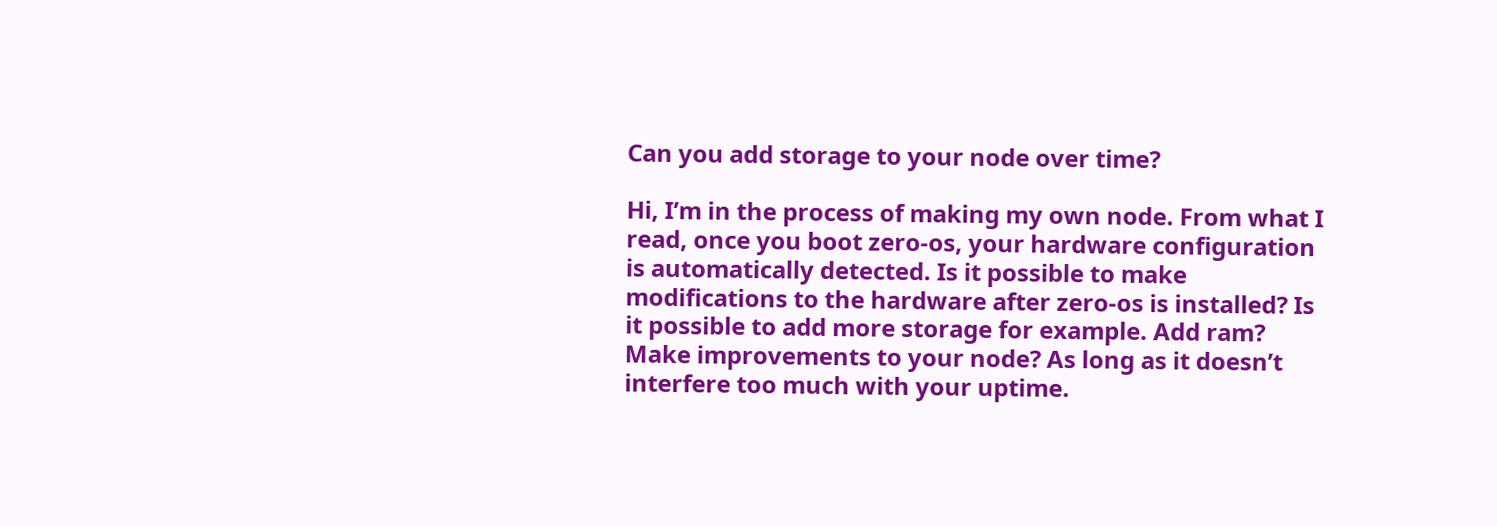Can you add storage to your node over time?

Hi, I’m in the process of making my own node. From what I read, once you boot zero-os, your hardware configuration is automatically detected. Is it possible to make modifications to the hardware after zero-os is installed? Is it possible to add more storage for example. Add ram? Make improvements to your node? As long as it doesn’t interfere too much with your uptime.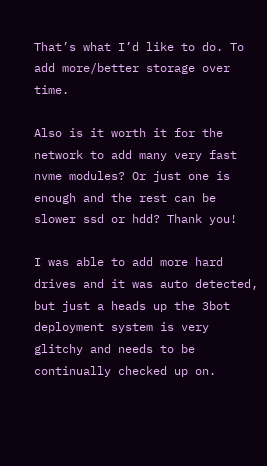That’s what I’d like to do. To add more/better storage over time.

Also is it worth it for the network to add many very fast nvme modules? Or just one is enough and the rest can be slower ssd or hdd? Thank you!

I was able to add more hard drives and it was auto detected, but just a heads up the 3bot deployment system is very glitchy and needs to be continually checked up on.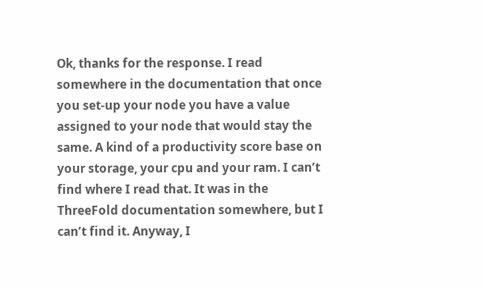Ok, thanks for the response. I read somewhere in the documentation that once you set-up your node you have a value assigned to your node that would stay the same. A kind of a productivity score base on your storage, your cpu and your ram. I can’t find where I read that. It was in the ThreeFold documentation somewhere, but I can’t find it. Anyway, I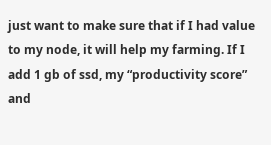just want to make sure that if I had value to my node, it will help my farming. If I add 1 gb of ssd, my “productivity score” and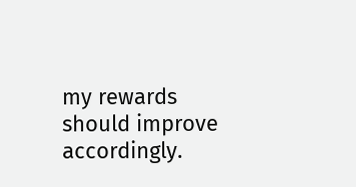my rewards should improve accordingly.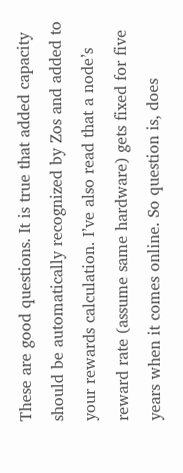These are good questions. It is true that added capacity should be automatically recognized by Zos and added to your rewards calculation. I’ve also read that a node’s reward rate (assume same hardware) gets fixed for five years when it comes online. So question is, does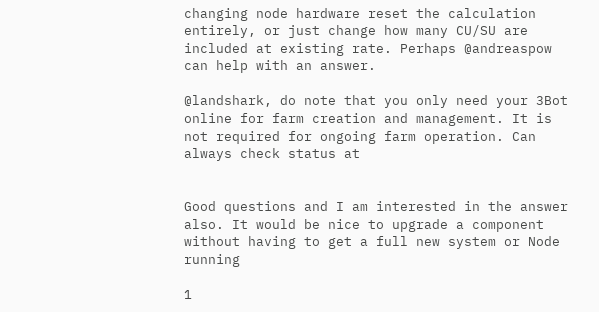changing node hardware reset the calculation entirely, or just change how many CU/SU are included at existing rate. Perhaps @andreaspow can help with an answer.

@landshark, do note that you only need your 3Bot online for farm creation and management. It is not required for ongoing farm operation. Can always check status at


Good questions and I am interested in the answer also. It would be nice to upgrade a component without having to get a full new system or Node running

1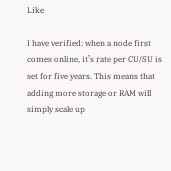Like

I have verified: when a node first comes online, it’s rate per CU/SU is set for five years. This means that adding more storage or RAM will simply scale up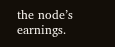the node’s earnings.